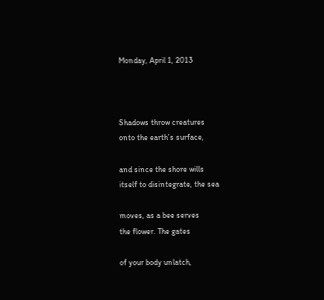Monday, April 1, 2013



Shadows throw creatures
onto the earth’s surface,

and since the shore wills
itself to disintegrate, the sea

moves, as a bee serves
the flower. The gates

of your body unlatch,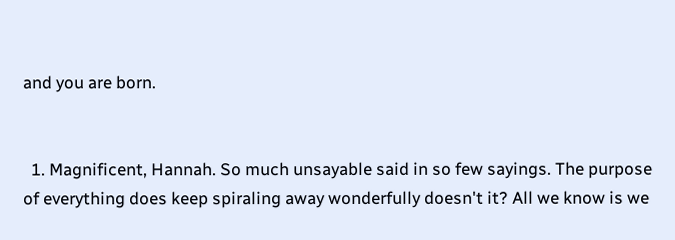and you are born.


  1. Magnificent, Hannah. So much unsayable said in so few sayings. The purpose of everything does keep spiraling away wonderfully doesn't it? All we know is we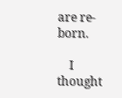are re-born.

    I thought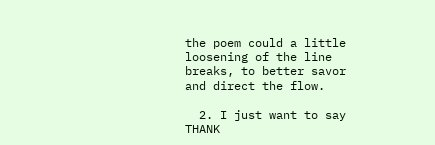the poem could a little loosening of the line breaks, to better savor and direct the flow.

  2. I just want to say THANK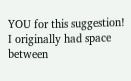YOU for this suggestion! I originally had space between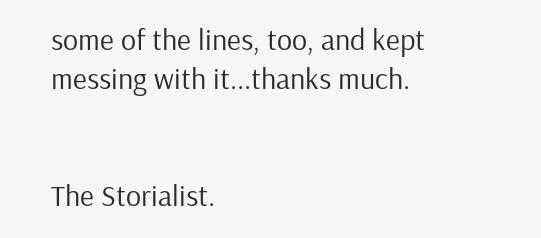some of the lines, too, and kept messing with it...thanks much.


The Storialist.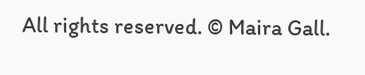All rights reserved. © Maira Gall.